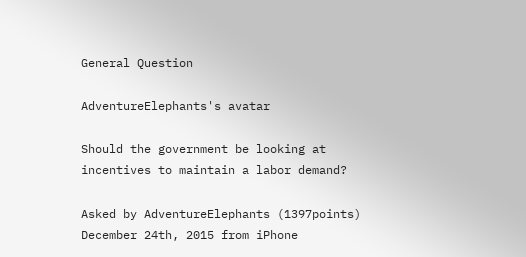General Question

AdventureElephants's avatar

Should the government be looking at incentives to maintain a labor demand?

Asked by AdventureElephants (1397points) December 24th, 2015 from iPhone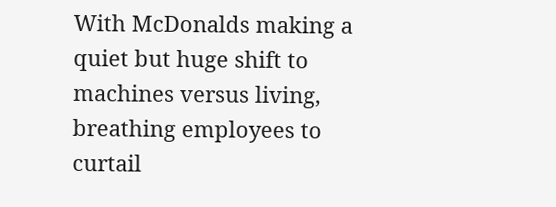With McDonalds making a quiet but huge shift to machines versus living, breathing employees to curtail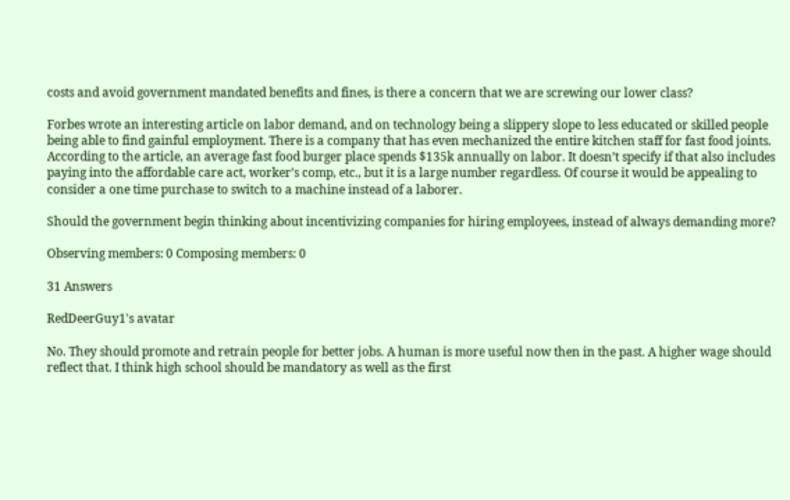costs and avoid government mandated benefits and fines, is there a concern that we are screwing our lower class?

Forbes wrote an interesting article on labor demand, and on technology being a slippery slope to less educated or skilled people being able to find gainful employment. There is a company that has even mechanized the entire kitchen staff for fast food joints. According to the article, an average fast food burger place spends $135k annually on labor. It doesn’t specify if that also includes paying into the affordable care act, worker’s comp, etc., but it is a large number regardless. Of course it would be appealing to consider a one time purchase to switch to a machine instead of a laborer.

Should the government begin thinking about incentivizing companies for hiring employees, instead of always demanding more?

Observing members: 0 Composing members: 0

31 Answers

RedDeerGuy1's avatar

No. They should promote and retrain people for better jobs. A human is more useful now then in the past. A higher wage should reflect that. I think high school should be mandatory as well as the first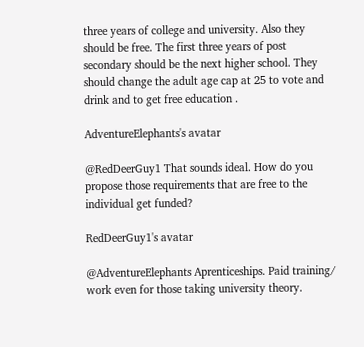three years of college and university. Also they should be free. The first three years of post secondary should be the next higher school. They should change the adult age cap at 25 to vote and drink and to get free education .

AdventureElephants's avatar

@RedDeerGuy1 That sounds ideal. How do you propose those requirements that are free to the individual get funded?

RedDeerGuy1's avatar

@AdventureElephants Aprenticeships. Paid training/ work even for those taking university theory.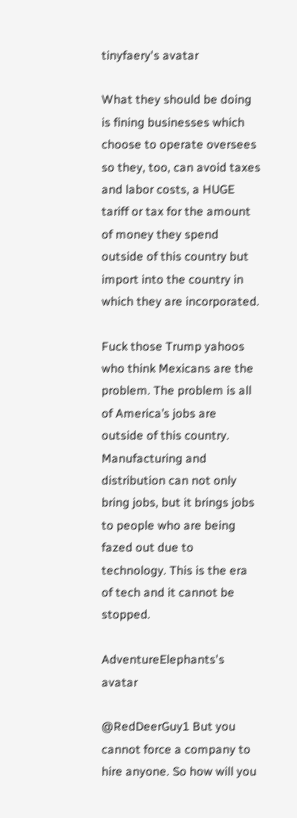tinyfaery's avatar

What they should be doing is fining businesses which choose to operate oversees so they, too, can avoid taxes and labor costs, a HUGE tariff or tax for the amount of money they spend outside of this country but import into the country in which they are incorporated.

Fuck those Trump yahoos who think Mexicans are the problem. The problem is all of America’s jobs are outside of this country. Manufacturing and distribution can not only bring jobs, but it brings jobs to people who are being fazed out due to technology. This is the era of tech and it cannot be stopped.

AdventureElephants's avatar

@RedDeerGuy1 But you cannot force a company to hire anyone. So how will you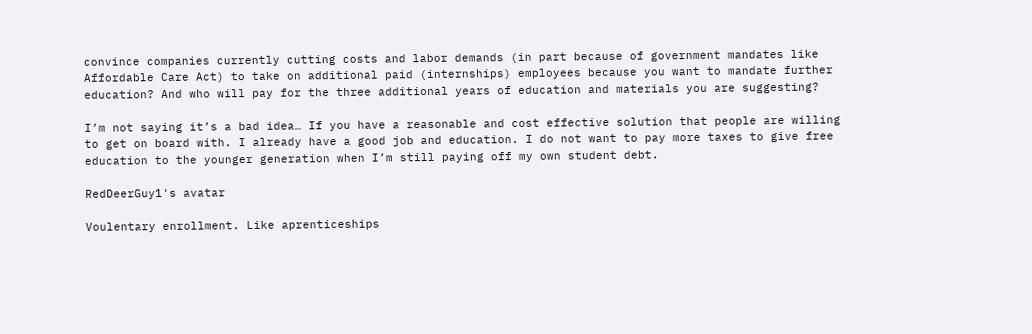convince companies currently cutting costs and labor demands (in part because of government mandates like Affordable Care Act) to take on additional paid (internships) employees because you want to mandate further education? And who will pay for the three additional years of education and materials you are suggesting?

I’m not saying it’s a bad idea… If you have a reasonable and cost effective solution that people are willing to get on board with. I already have a good job and education. I do not want to pay more taxes to give free education to the younger generation when I’m still paying off my own student debt.

RedDeerGuy1's avatar

Voulentary enrollment. Like aprenticeships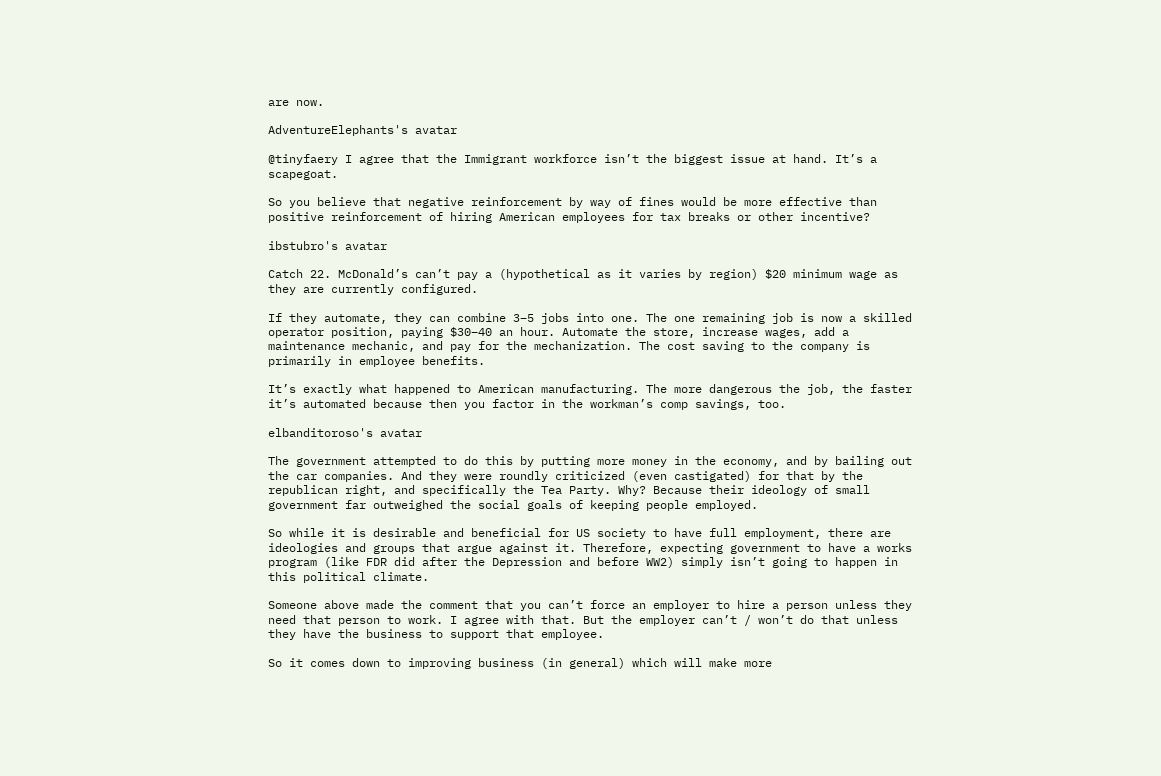are now.

AdventureElephants's avatar

@tinyfaery I agree that the Immigrant workforce isn’t the biggest issue at hand. It’s a scapegoat.

So you believe that negative reinforcement by way of fines would be more effective than positive reinforcement of hiring American employees for tax breaks or other incentive?

ibstubro's avatar

Catch 22. McDonald’s can’t pay a (hypothetical as it varies by region) $20 minimum wage as they are currently configured.

If they automate, they can combine 3–5 jobs into one. The one remaining job is now a skilled operator position, paying $30–40 an hour. Automate the store, increase wages, add a maintenance mechanic, and pay for the mechanization. The cost saving to the company is primarily in employee benefits.

It’s exactly what happened to American manufacturing. The more dangerous the job, the faster it’s automated because then you factor in the workman’s comp savings, too.

elbanditoroso's avatar

The government attempted to do this by putting more money in the economy, and by bailing out the car companies. And they were roundly criticized (even castigated) for that by the republican right, and specifically the Tea Party. Why? Because their ideology of small government far outweighed the social goals of keeping people employed.

So while it is desirable and beneficial for US society to have full employment, there are ideologies and groups that argue against it. Therefore, expecting government to have a works program (like FDR did after the Depression and before WW2) simply isn’t going to happen in this political climate.

Someone above made the comment that you can’t force an employer to hire a person unless they need that person to work. I agree with that. But the employer can’t / won’t do that unless they have the business to support that employee.

So it comes down to improving business (in general) which will make more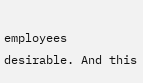employees desirable. And this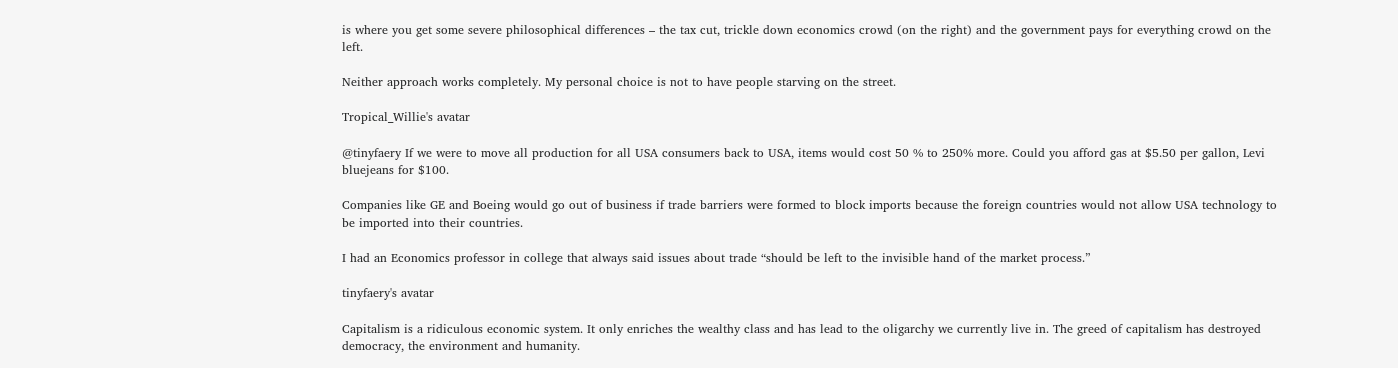is where you get some severe philosophical differences – the tax cut, trickle down economics crowd (on the right) and the government pays for everything crowd on the left.

Neither approach works completely. My personal choice is not to have people starving on the street.

Tropical_Willie's avatar

@tinyfaery If we were to move all production for all USA consumers back to USA, items would cost 50 % to 250% more. Could you afford gas at $5.50 per gallon, Levi bluejeans for $100.

Companies like GE and Boeing would go out of business if trade barriers were formed to block imports because the foreign countries would not allow USA technology to be imported into their countries.

I had an Economics professor in college that always said issues about trade “should be left to the invisible hand of the market process.”

tinyfaery's avatar

Capitalism is a ridiculous economic system. It only enriches the wealthy class and has lead to the oligarchy we currently live in. The greed of capitalism has destroyed democracy, the environment and humanity.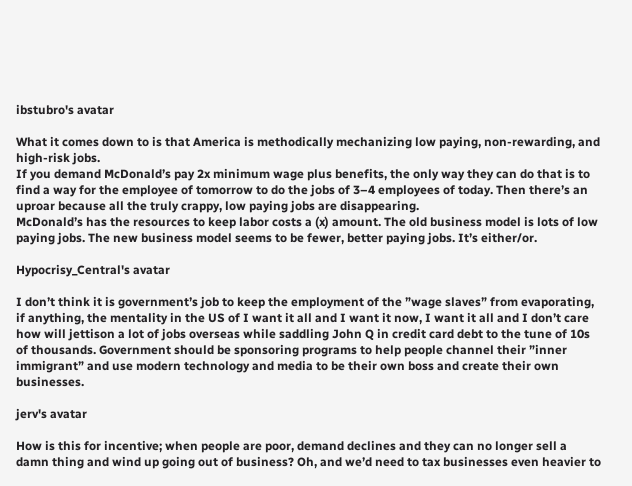ibstubro's avatar

What it comes down to is that America is methodically mechanizing low paying, non-rewarding, and high-risk jobs.
If you demand McDonald’s pay 2x minimum wage plus benefits, the only way they can do that is to find a way for the employee of tomorrow to do the jobs of 3–4 employees of today. Then there’s an uproar because all the truly crappy, low paying jobs are disappearing.
McDonald’s has the resources to keep labor costs a (x) amount. The old business model is lots of low paying jobs. The new business model seems to be fewer, better paying jobs. It’s either/or.

Hypocrisy_Central's avatar

I don’t think it is government’s job to keep the employment of the ”wage slaves” from evaporating, if anything, the mentality in the US of I want it all and I want it now, I want it all and I don’t care how will jettison a lot of jobs overseas while saddling John Q in credit card debt to the tune of 10s of thousands. Government should be sponsoring programs to help people channel their ”inner immigrant” and use modern technology and media to be their own boss and create their own businesses.

jerv's avatar

How is this for incentive; when people are poor, demand declines and they can no longer sell a damn thing and wind up going out of business? Oh, and we’d need to tax businesses even heavier to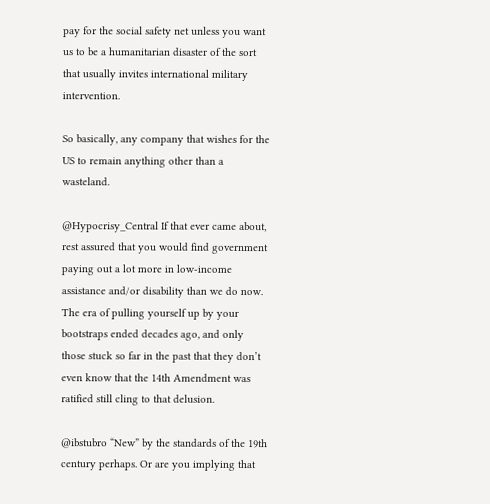pay for the social safety net unless you want us to be a humanitarian disaster of the sort that usually invites international military intervention.

So basically, any company that wishes for the US to remain anything other than a wasteland.

@Hypocrisy_Central If that ever came about, rest assured that you would find government paying out a lot more in low-income assistance and/or disability than we do now. The era of pulling yourself up by your bootstraps ended decades ago, and only those stuck so far in the past that they don’t even know that the 14th Amendment was ratified still cling to that delusion.

@ibstubro “New” by the standards of the 19th century perhaps. Or are you implying that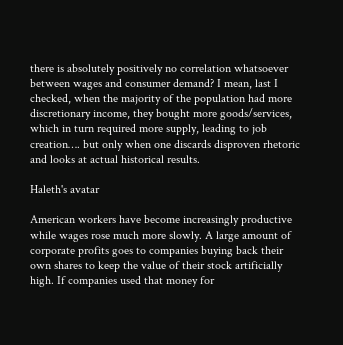there is absolutely positively no correlation whatsoever between wages and consumer demand? I mean, last I checked, when the majority of the population had more discretionary income, they bought more goods/services, which in turn required more supply, leading to job creation…. but only when one discards disproven rhetoric and looks at actual historical results.

Haleth's avatar

American workers have become increasingly productive while wages rose much more slowly. A large amount of corporate profits goes to companies buying back their own shares to keep the value of their stock artificially high. If companies used that money for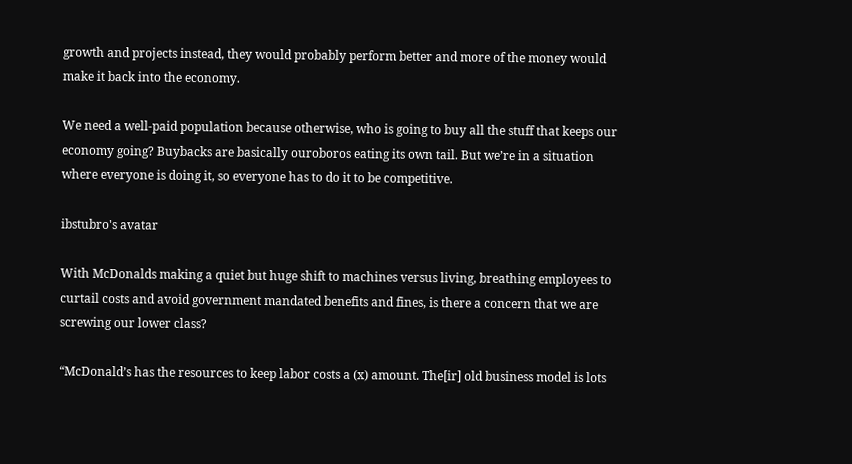growth and projects instead, they would probably perform better and more of the money would make it back into the economy.

We need a well-paid population because otherwise, who is going to buy all the stuff that keeps our economy going? Buybacks are basically ouroboros eating its own tail. But we’re in a situation where everyone is doing it, so everyone has to do it to be competitive.

ibstubro's avatar

With McDonalds making a quiet but huge shift to machines versus living, breathing employees to curtail costs and avoid government mandated benefits and fines, is there a concern that we are screwing our lower class?

“McDonald’s has the resources to keep labor costs a (x) amount. The[ir] old business model is lots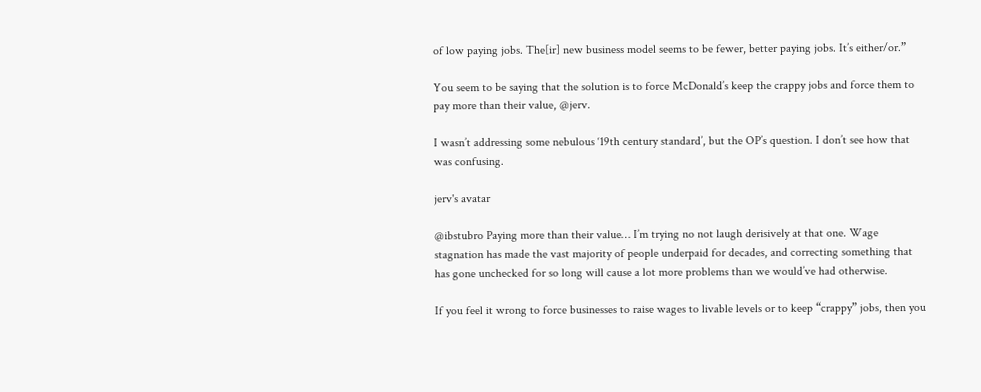of low paying jobs. The[ir] new business model seems to be fewer, better paying jobs. It’s either/or.”

You seem to be saying that the solution is to force McDonald’s keep the crappy jobs and force them to pay more than their value, @jerv.

I wasn’t addressing some nebulous ‘19th century standard’, but the OP’s question. I don’t see how that was confusing.

jerv's avatar

@ibstubro Paying more than their value… I’m trying no not laugh derisively at that one. Wage stagnation has made the vast majority of people underpaid for decades, and correcting something that has gone unchecked for so long will cause a lot more problems than we would’ve had otherwise.

If you feel it wrong to force businesses to raise wages to livable levels or to keep “crappy” jobs, then you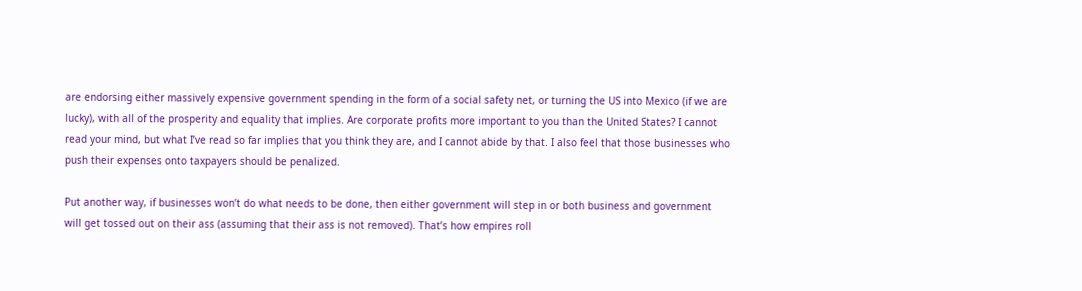are endorsing either massively expensive government spending in the form of a social safety net, or turning the US into Mexico (if we are lucky), with all of the prosperity and equality that implies. Are corporate profits more important to you than the United States? I cannot read your mind, but what I’ve read so far implies that you think they are, and I cannot abide by that. I also feel that those businesses who push their expenses onto taxpayers should be penalized.

Put another way, if businesses won’t do what needs to be done, then either government will step in or both business and government will get tossed out on their ass (assuming that their ass is not removed). That’s how empires roll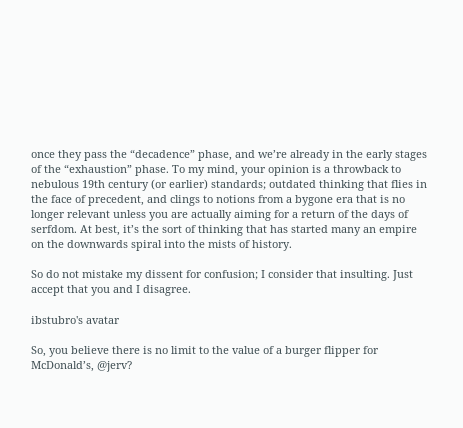once they pass the “decadence” phase, and we’re already in the early stages of the “exhaustion” phase. To my mind, your opinion is a throwback to nebulous 19th century (or earlier) standards; outdated thinking that flies in the face of precedent, and clings to notions from a bygone era that is no longer relevant unless you are actually aiming for a return of the days of serfdom. At best, it’s the sort of thinking that has started many an empire on the downwards spiral into the mists of history.

So do not mistake my dissent for confusion; I consider that insulting. Just accept that you and I disagree.

ibstubro's avatar

So, you believe there is no limit to the value of a burger flipper for McDonald’s, @jerv?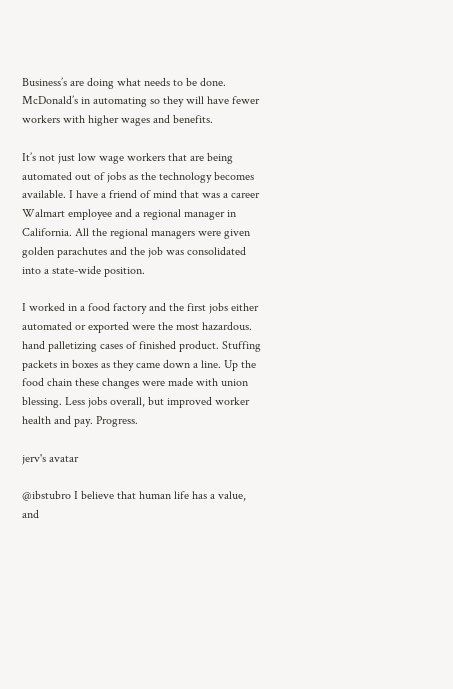Business’s are doing what needs to be done. McDonald’s in automating so they will have fewer workers with higher wages and benefits.

It’s not just low wage workers that are being automated out of jobs as the technology becomes available. I have a friend of mind that was a career Walmart employee and a regional manager in California. All the regional managers were given golden parachutes and the job was consolidated into a state-wide position.

I worked in a food factory and the first jobs either automated or exported were the most hazardous. hand palletizing cases of finished product. Stuffing packets in boxes as they came down a line. Up the food chain these changes were made with union blessing. Less jobs overall, but improved worker health and pay. Progress.

jerv's avatar

@ibstubro I believe that human life has a value, and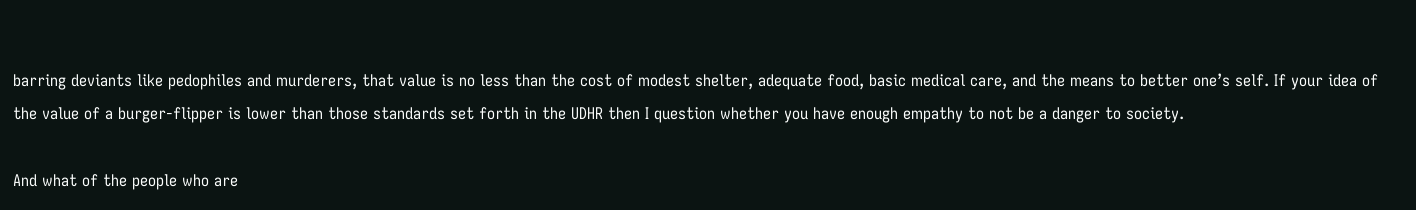barring deviants like pedophiles and murderers, that value is no less than the cost of modest shelter, adequate food, basic medical care, and the means to better one’s self. If your idea of the value of a burger-flipper is lower than those standards set forth in the UDHR then I question whether you have enough empathy to not be a danger to society.

And what of the people who are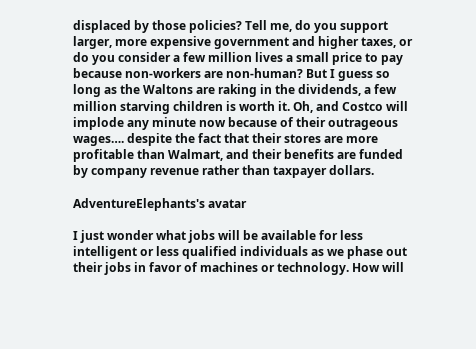displaced by those policies? Tell me, do you support larger, more expensive government and higher taxes, or do you consider a few million lives a small price to pay because non-workers are non-human? But I guess so long as the Waltons are raking in the dividends, a few million starving children is worth it. Oh, and Costco will implode any minute now because of their outrageous wages…. despite the fact that their stores are more profitable than Walmart, and their benefits are funded by company revenue rather than taxpayer dollars.

AdventureElephants's avatar

I just wonder what jobs will be available for less intelligent or less qualified individuals as we phase out their jobs in favor of machines or technology. How will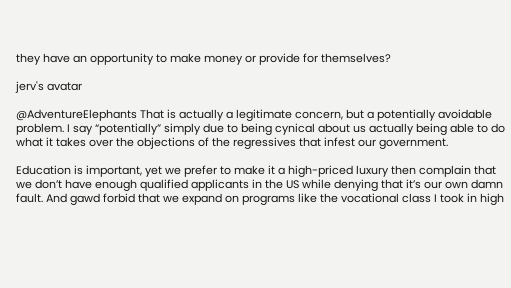they have an opportunity to make money or provide for themselves?

jerv's avatar

@AdventureElephants That is actually a legitimate concern, but a potentially avoidable problem. I say “potentially” simply due to being cynical about us actually being able to do what it takes over the objections of the regressives that infest our government.

Education is important, yet we prefer to make it a high-priced luxury then complain that we don’t have enough qualified applicants in the US while denying that it’s our own damn fault. And gawd forbid that we expand on programs like the vocational class I took in high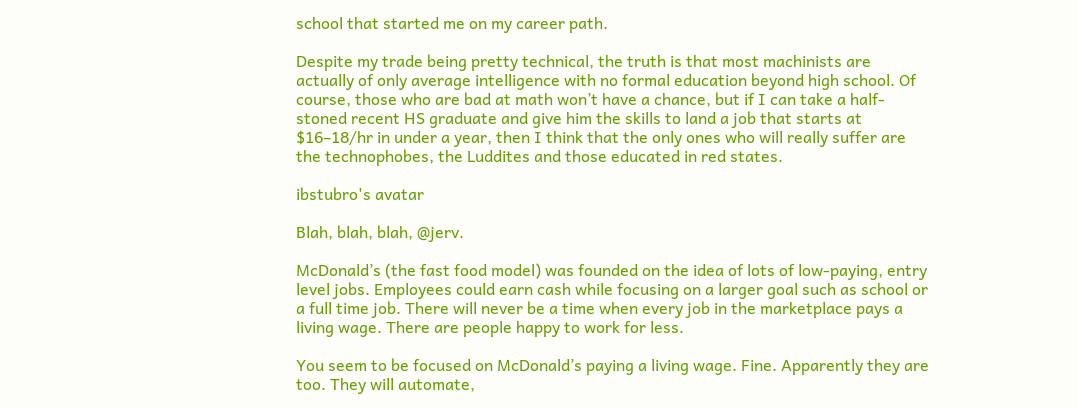school that started me on my career path.

Despite my trade being pretty technical, the truth is that most machinists are actually of only average intelligence with no formal education beyond high school. Of course, those who are bad at math won’t have a chance, but if I can take a half-stoned recent HS graduate and give him the skills to land a job that starts at $16–18/hr in under a year, then I think that the only ones who will really suffer are the technophobes, the Luddites and those educated in red states.

ibstubro's avatar

Blah, blah, blah, @jerv.

McDonald’s (the fast food model) was founded on the idea of lots of low-paying, entry level jobs. Employees could earn cash while focusing on a larger goal such as school or a full time job. There will never be a time when every job in the marketplace pays a living wage. There are people happy to work for less.

You seem to be focused on McDonald’s paying a living wage. Fine. Apparently they are too. They will automate,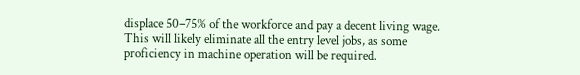displace 50–75% of the workforce and pay a decent living wage. This will likely eliminate all the entry level jobs, as some proficiency in machine operation will be required.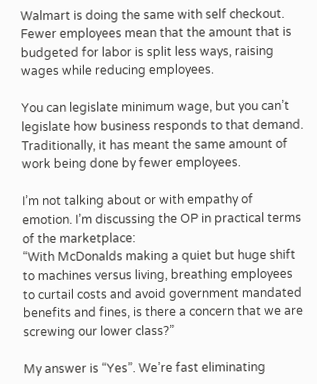Walmart is doing the same with self checkout. Fewer employees mean that the amount that is budgeted for labor is split less ways, raising wages while reducing employees.

You can legislate minimum wage, but you can’t legislate how business responds to that demand. Traditionally, it has meant the same amount of work being done by fewer employees.

I’m not talking about or with empathy of emotion. I’m discussing the OP in practical terms of the marketplace:
“With McDonalds making a quiet but huge shift to machines versus living, breathing employees to curtail costs and avoid government mandated benefits and fines, is there a concern that we are screwing our lower class?”

My answer is “Yes”. We’re fast eliminating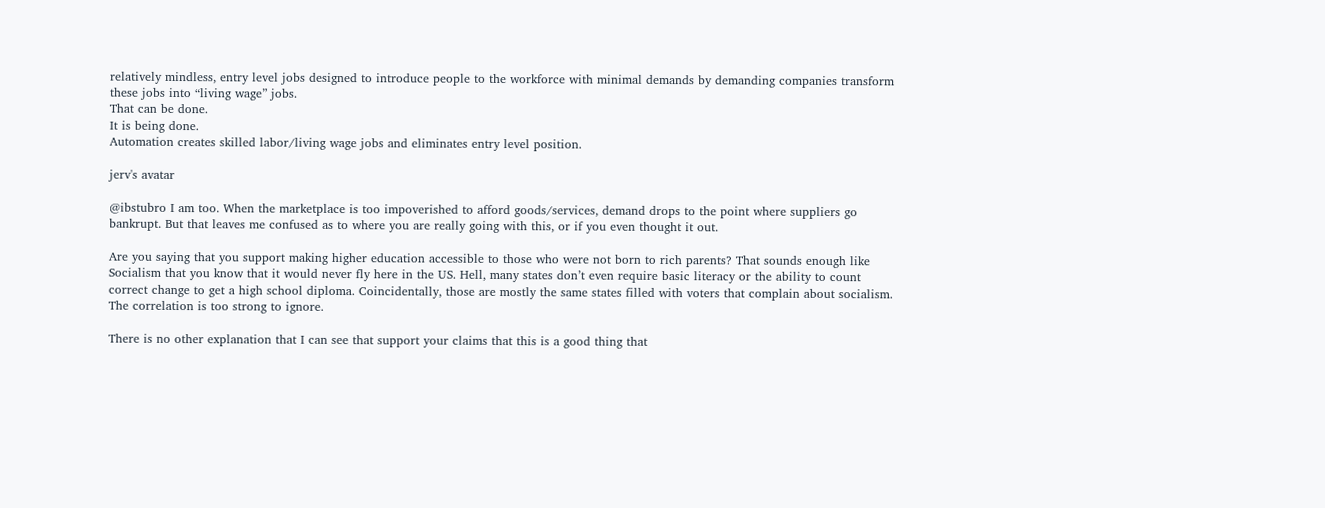relatively mindless, entry level jobs designed to introduce people to the workforce with minimal demands by demanding companies transform these jobs into “living wage” jobs.
That can be done.
It is being done.
Automation creates skilled labor/living wage jobs and eliminates entry level position.

jerv's avatar

@ibstubro I am too. When the marketplace is too impoverished to afford goods/services, demand drops to the point where suppliers go bankrupt. But that leaves me confused as to where you are really going with this, or if you even thought it out.

Are you saying that you support making higher education accessible to those who were not born to rich parents? That sounds enough like Socialism that you know that it would never fly here in the US. Hell, many states don’t even require basic literacy or the ability to count correct change to get a high school diploma. Coincidentally, those are mostly the same states filled with voters that complain about socialism. The correlation is too strong to ignore.

There is no other explanation that I can see that support your claims that this is a good thing that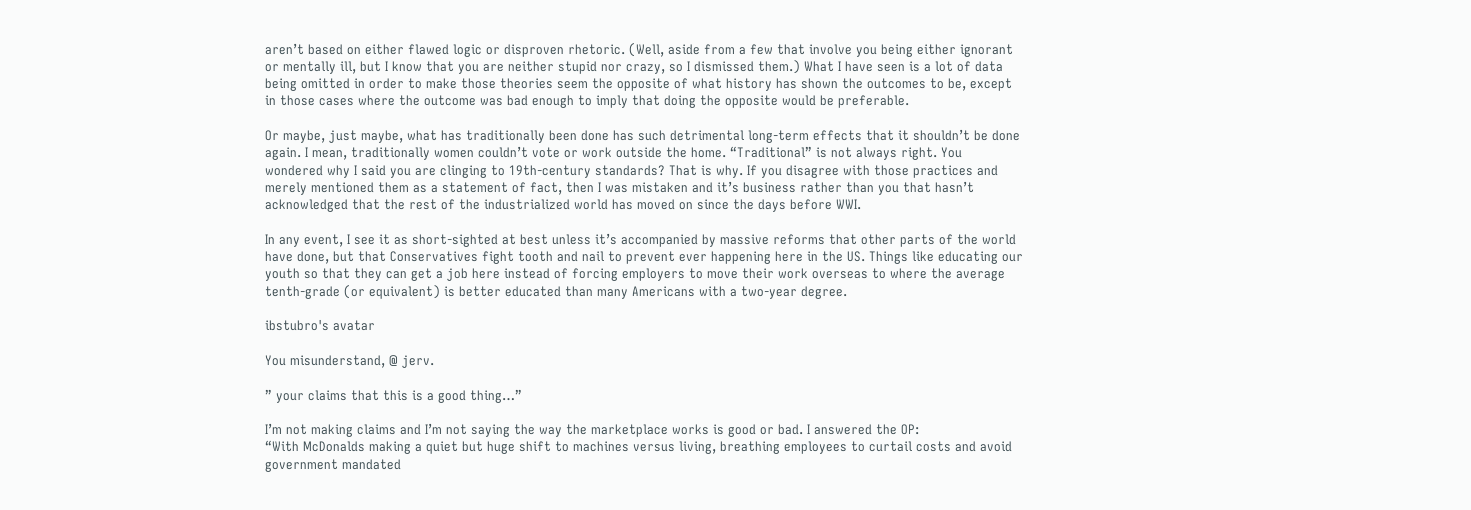aren’t based on either flawed logic or disproven rhetoric. (Well, aside from a few that involve you being either ignorant or mentally ill, but I know that you are neither stupid nor crazy, so I dismissed them.) What I have seen is a lot of data being omitted in order to make those theories seem the opposite of what history has shown the outcomes to be, except in those cases where the outcome was bad enough to imply that doing the opposite would be preferable.

Or maybe, just maybe, what has traditionally been done has such detrimental long-term effects that it shouldn’t be done again. I mean, traditionally women couldn’t vote or work outside the home. “Traditional” is not always right. You wondered why I said you are clinging to 19th-century standards? That is why. If you disagree with those practices and merely mentioned them as a statement of fact, then I was mistaken and it’s business rather than you that hasn’t acknowledged that the rest of the industrialized world has moved on since the days before WWI.

In any event, I see it as short-sighted at best unless it’s accompanied by massive reforms that other parts of the world have done, but that Conservatives fight tooth and nail to prevent ever happening here in the US. Things like educating our youth so that they can get a job here instead of forcing employers to move their work overseas to where the average tenth-grade (or equivalent) is better educated than many Americans with a two-year degree.

ibstubro's avatar

You misunderstand, @ jerv.

” your claims that this is a good thing…”

I’m not making claims and I’m not saying the way the marketplace works is good or bad. I answered the OP:
“With McDonalds making a quiet but huge shift to machines versus living, breathing employees to curtail costs and avoid government mandated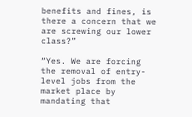benefits and fines, is there a concern that we are screwing our lower class?”

“Yes. We are forcing the removal of entry-level jobs from the market place by mandating that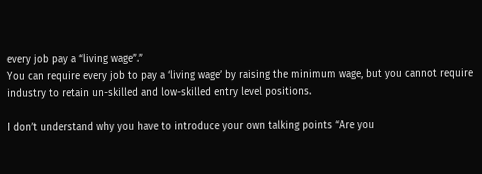every job pay a “living wage”.”
You can require every job to pay a ‘living wage’ by raising the minimum wage, but you cannot require industry to retain un-skilled and low-skilled entry level positions.

I don’t understand why you have to introduce your own talking points “Are you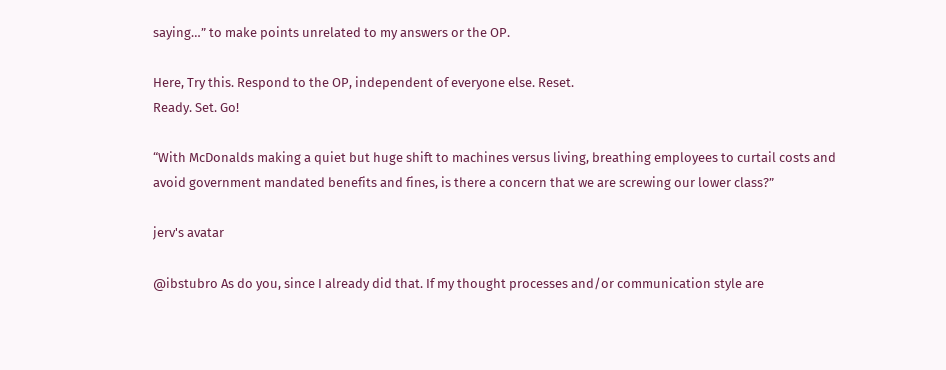saying…” to make points unrelated to my answers or the OP.

Here, Try this. Respond to the OP, independent of everyone else. Reset.
Ready. Set. Go!

“With McDonalds making a quiet but huge shift to machines versus living, breathing employees to curtail costs and avoid government mandated benefits and fines, is there a concern that we are screwing our lower class?”

jerv's avatar

@ibstubro As do you, since I already did that. If my thought processes and/or communication style are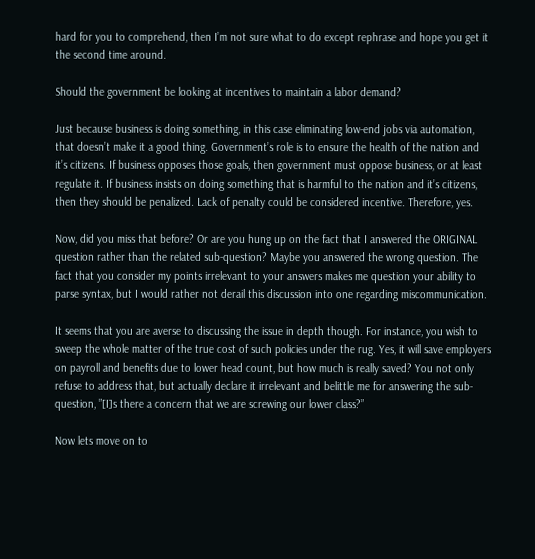hard for you to comprehend, then I’m not sure what to do except rephrase and hope you get it the second time around.

Should the government be looking at incentives to maintain a labor demand?

Just because business is doing something, in this case eliminating low-end jobs via automation, that doesn’t make it a good thing. Government’s role is to ensure the health of the nation and it’s citizens. If business opposes those goals, then government must oppose business, or at least regulate it. If business insists on doing something that is harmful to the nation and it’s citizens, then they should be penalized. Lack of penalty could be considered incentive. Therefore, yes.

Now, did you miss that before? Or are you hung up on the fact that I answered the ORIGINAL question rather than the related sub-question? Maybe you answered the wrong question. The fact that you consider my points irrelevant to your answers makes me question your ability to parse syntax, but I would rather not derail this discussion into one regarding miscommunication.

It seems that you are averse to discussing the issue in depth though. For instance, you wish to sweep the whole matter of the true cost of such policies under the rug. Yes, it will save employers on payroll and benefits due to lower head count, but how much is really saved? You not only refuse to address that, but actually declare it irrelevant and belittle me for answering the sub-question, ”[I]s there a concern that we are screwing our lower class?”

Now lets move on to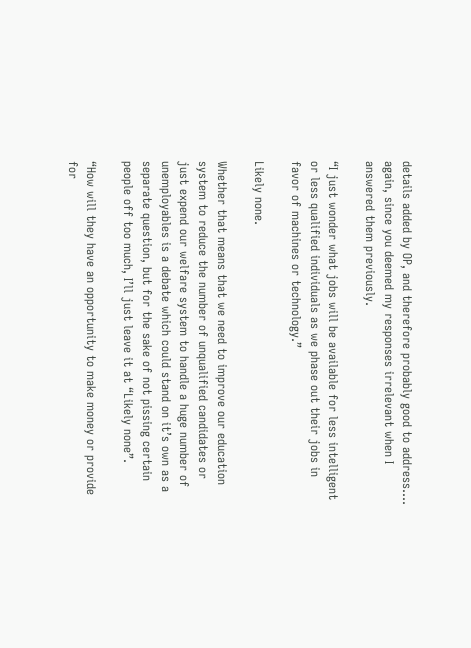details added by OP, and therefore probably good to address…. again, since you deemed my responses irrelevant when I answered them previously.

“I just wonder what jobs will be available for less intelligent or less qualified individuals as we phase out their jobs in favor of machines or technology.”

Likely none.

Whether that means that we need to improve our education system to reduce the number of unqualified candidates or just expend our welfare system to handle a huge number of unemployables is a debate which could stand on it’s own as a separate question, but for the sake of not pissing certain people off too much, I’ll just leave it at “Likely none”.

“How will they have an opportunity to make money or provide for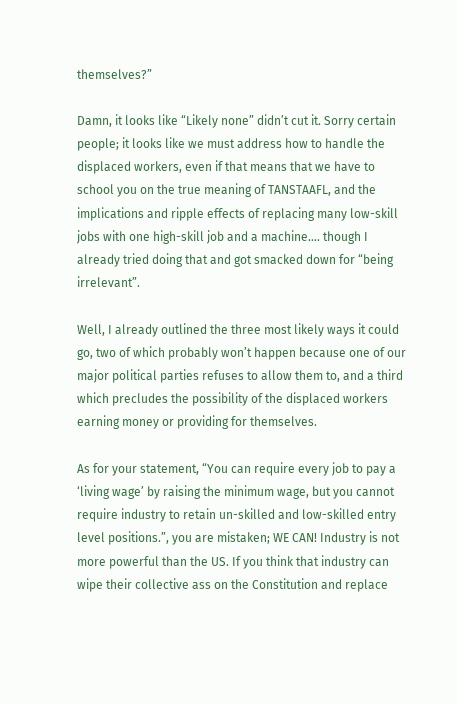themselves?”

Damn, it looks like “Likely none” didn’t cut it. Sorry certain people; it looks like we must address how to handle the displaced workers, even if that means that we have to school you on the true meaning of TANSTAAFL, and the implications and ripple effects of replacing many low-skill jobs with one high-skill job and a machine…. though I already tried doing that and got smacked down for “being irrelevant”.

Well, I already outlined the three most likely ways it could go, two of which probably won’t happen because one of our major political parties refuses to allow them to, and a third which precludes the possibility of the displaced workers earning money or providing for themselves.

As for your statement, “You can require every job to pay a ‘living wage’ by raising the minimum wage, but you cannot require industry to retain un-skilled and low-skilled entry level positions.”, you are mistaken; WE CAN! Industry is not more powerful than the US. If you think that industry can wipe their collective ass on the Constitution and replace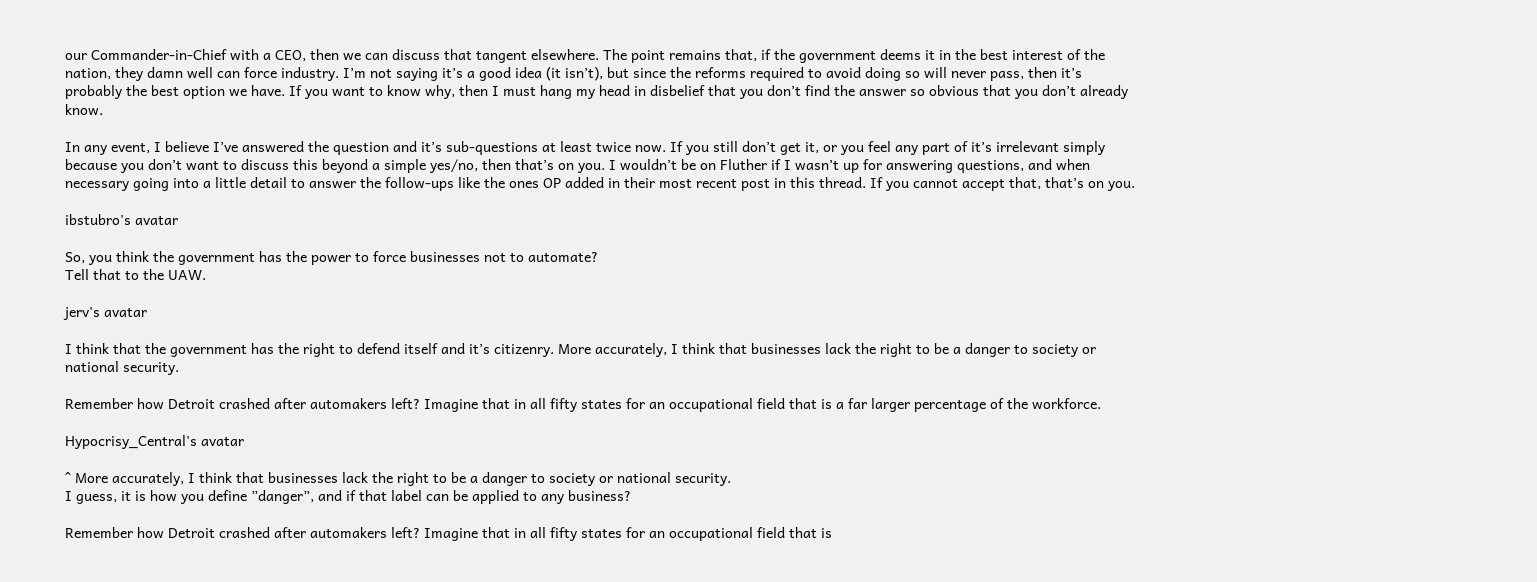our Commander-in-Chief with a CEO, then we can discuss that tangent elsewhere. The point remains that, if the government deems it in the best interest of the nation, they damn well can force industry. I’m not saying it’s a good idea (it isn’t), but since the reforms required to avoid doing so will never pass, then it’s probably the best option we have. If you want to know why, then I must hang my head in disbelief that you don’t find the answer so obvious that you don’t already know.

In any event, I believe I’ve answered the question and it’s sub-questions at least twice now. If you still don’t get it, or you feel any part of it’s irrelevant simply because you don’t want to discuss this beyond a simple yes/no, then that’s on you. I wouldn’t be on Fluther if I wasn’t up for answering questions, and when necessary going into a little detail to answer the follow-ups like the ones OP added in their most recent post in this thread. If you cannot accept that, that’s on you.

ibstubro's avatar

So, you think the government has the power to force businesses not to automate?
Tell that to the UAW.

jerv's avatar

I think that the government has the right to defend itself and it’s citizenry. More accurately, I think that businesses lack the right to be a danger to society or national security.

Remember how Detroit crashed after automakers left? Imagine that in all fifty states for an occupational field that is a far larger percentage of the workforce.

Hypocrisy_Central's avatar

^ More accurately, I think that businesses lack the right to be a danger to society or national security.
I guess, it is how you define ”danger”, and if that label can be applied to any business?

Remember how Detroit crashed after automakers left? Imagine that in all fifty states for an occupational field that is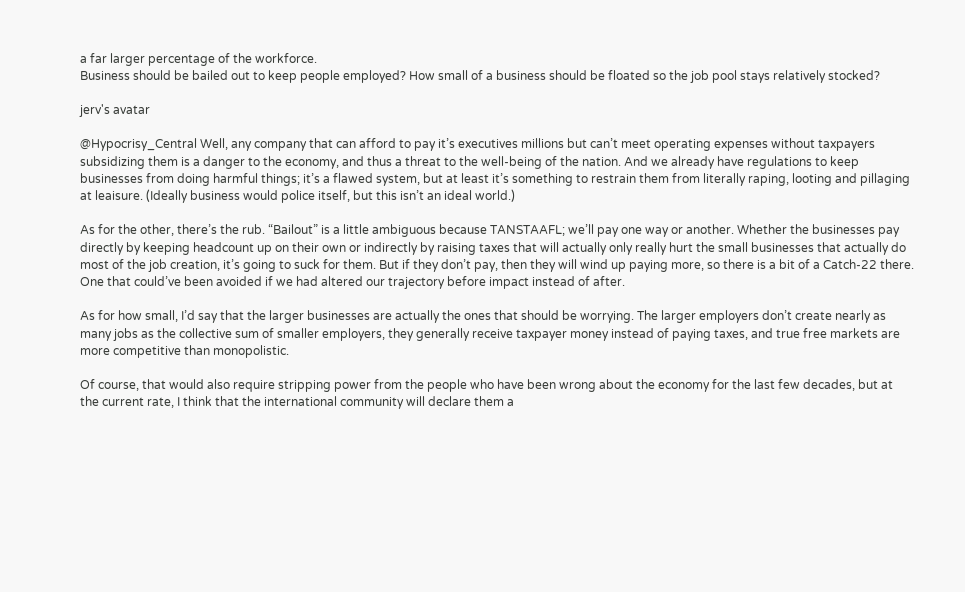a far larger percentage of the workforce.
Business should be bailed out to keep people employed? How small of a business should be floated so the job pool stays relatively stocked?

jerv's avatar

@Hypocrisy_Central Well, any company that can afford to pay it’s executives millions but can’t meet operating expenses without taxpayers subsidizing them is a danger to the economy, and thus a threat to the well-being of the nation. And we already have regulations to keep businesses from doing harmful things; it’s a flawed system, but at least it’s something to restrain them from literally raping, looting and pillaging at leaisure. (Ideally business would police itself, but this isn’t an ideal world.)

As for the other, there’s the rub. “Bailout” is a little ambiguous because TANSTAAFL; we’ll pay one way or another. Whether the businesses pay directly by keeping headcount up on their own or indirectly by raising taxes that will actually only really hurt the small businesses that actually do most of the job creation, it’s going to suck for them. But if they don’t pay, then they will wind up paying more, so there is a bit of a Catch-22 there. One that could’ve been avoided if we had altered our trajectory before impact instead of after.

As for how small, I’d say that the larger businesses are actually the ones that should be worrying. The larger employers don’t create nearly as many jobs as the collective sum of smaller employers, they generally receive taxpayer money instead of paying taxes, and true free markets are more competitive than monopolistic.

Of course, that would also require stripping power from the people who have been wrong about the economy for the last few decades, but at the current rate, I think that the international community will declare them a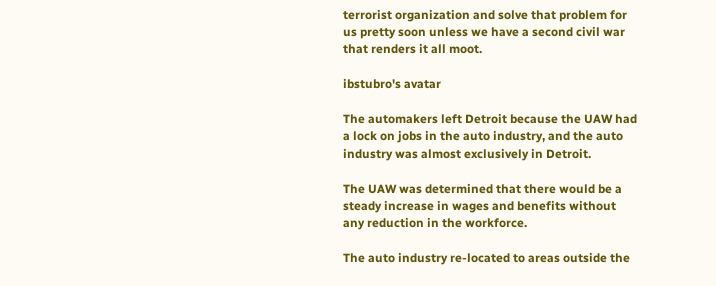terrorist organization and solve that problem for us pretty soon unless we have a second civil war that renders it all moot.

ibstubro's avatar

The automakers left Detroit because the UAW had a lock on jobs in the auto industry, and the auto industry was almost exclusively in Detroit.

The UAW was determined that there would be a steady increase in wages and benefits without any reduction in the workforce.

The auto industry re-located to areas outside the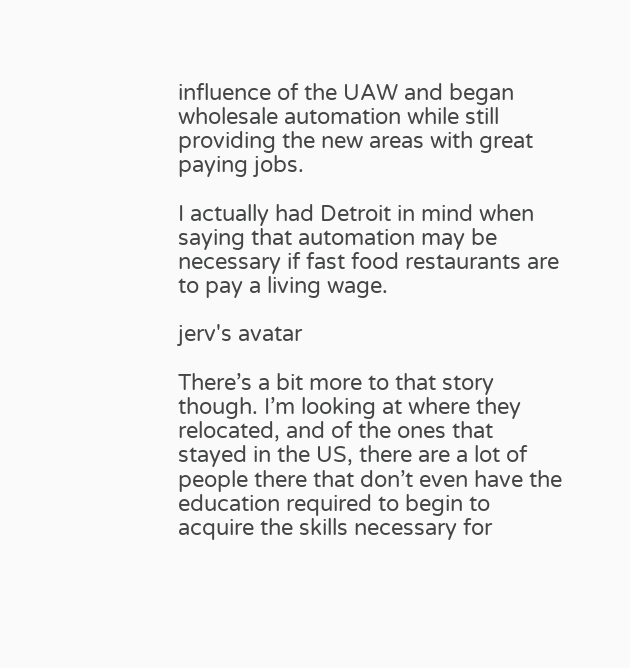influence of the UAW and began wholesale automation while still providing the new areas with great paying jobs.

I actually had Detroit in mind when saying that automation may be necessary if fast food restaurants are to pay a living wage.

jerv's avatar

There’s a bit more to that story though. I’m looking at where they relocated, and of the ones that stayed in the US, there are a lot of people there that don’t even have the education required to begin to acquire the skills necessary for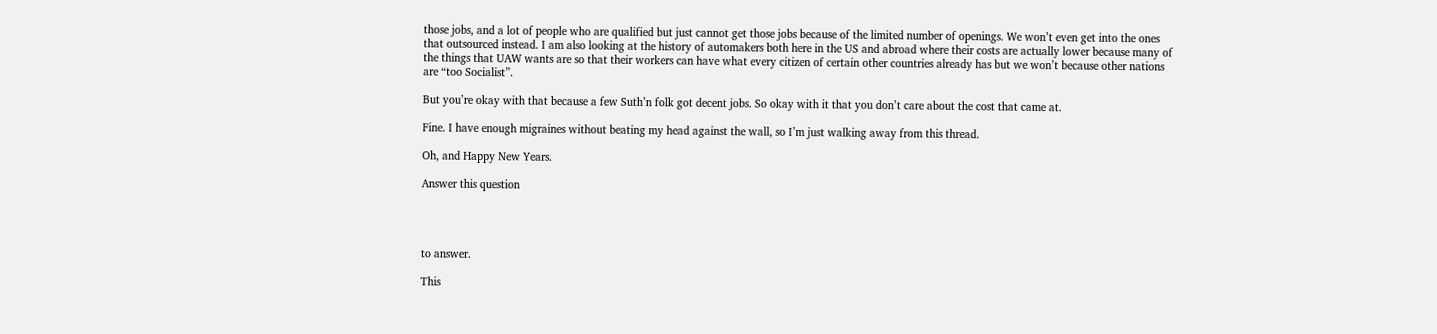those jobs, and a lot of people who are qualified but just cannot get those jobs because of the limited number of openings. We won’t even get into the ones that outsourced instead. I am also looking at the history of automakers both here in the US and abroad where their costs are actually lower because many of the things that UAW wants are so that their workers can have what every citizen of certain other countries already has but we won’t because other nations are “too Socialist”.

But you’re okay with that because a few Suth’n folk got decent jobs. So okay with it that you don’t care about the cost that came at.

Fine. I have enough migraines without beating my head against the wall, so I’m just walking away from this thread.

Oh, and Happy New Years.

Answer this question




to answer.

This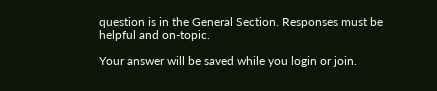question is in the General Section. Responses must be helpful and on-topic.

Your answer will be saved while you login or join.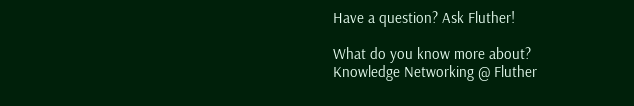Have a question? Ask Fluther!

What do you know more about?
Knowledge Networking @ Fluther